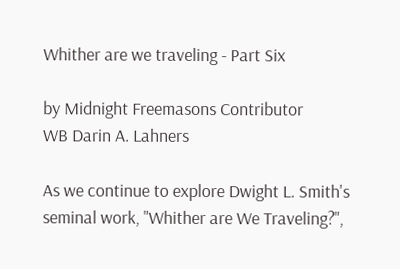Whither are we traveling - Part Six

by Midnight Freemasons Contributor
WB Darin A. Lahners

As we continue to explore Dwight L. Smith's seminal work, "Whither are We Traveling?",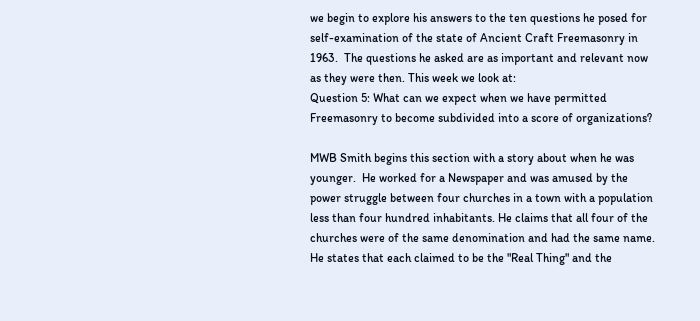we begin to explore his answers to the ten questions he posed for self-examination of the state of Ancient Craft Freemasonry in 1963.  The questions he asked are as important and relevant now as they were then. This week we look at:
Question 5: What can we expect when we have permitted Freemasonry to become subdivided into a score of organizations?

MWB Smith begins this section with a story about when he was younger.  He worked for a Newspaper and was amused by the power struggle between four churches in a town with a population less than four hundred inhabitants. He claims that all four of the churches were of the same denomination and had the same name. He states that each claimed to be the "Real Thing" and the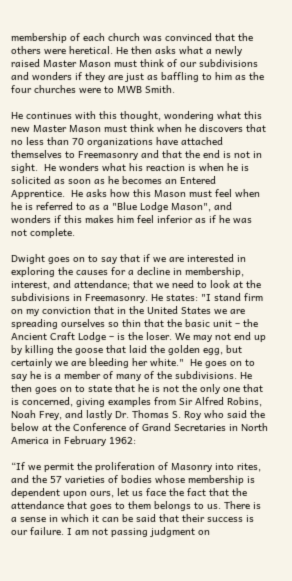membership of each church was convinced that the others were heretical. He then asks what a newly raised Master Mason must think of our subdivisions and wonders if they are just as baffling to him as the four churches were to MWB Smith.

He continues with this thought, wondering what this new Master Mason must think when he discovers that no less than 70 organizations have attached themselves to Freemasonry and that the end is not in sight.  He wonders what his reaction is when he is solicited as soon as he becomes an Entered Apprentice.  He asks how this Mason must feel when he is referred to as a "Blue Lodge Mason", and wonders if this makes him feel inferior as if he was not complete.

Dwight goes on to say that if we are interested in exploring the causes for a decline in membership, interest, and attendance; that we need to look at the subdivisions in Freemasonry. He states: "I stand firm on my conviction that in the United States we are spreading ourselves so thin that the basic unit – the Ancient Craft Lodge – is the loser. We may not end up by killing the goose that laid the golden egg, but certainly we are bleeding her white."  He goes on to say he is a member of many of the subdivisions. He then goes on to state that he is not the only one that is concerned, giving examples from Sir Alfred Robins, Noah Frey, and lastly Dr. Thomas S. Roy who said the below at the Conference of Grand Secretaries in North America in February 1962:

“If we permit the proliferation of Masonry into rites, and the 57 varieties of bodies whose membership is dependent upon ours, let us face the fact that the attendance that goes to them belongs to us. There is a sense in which it can be said that their success is our failure. I am not passing judgment on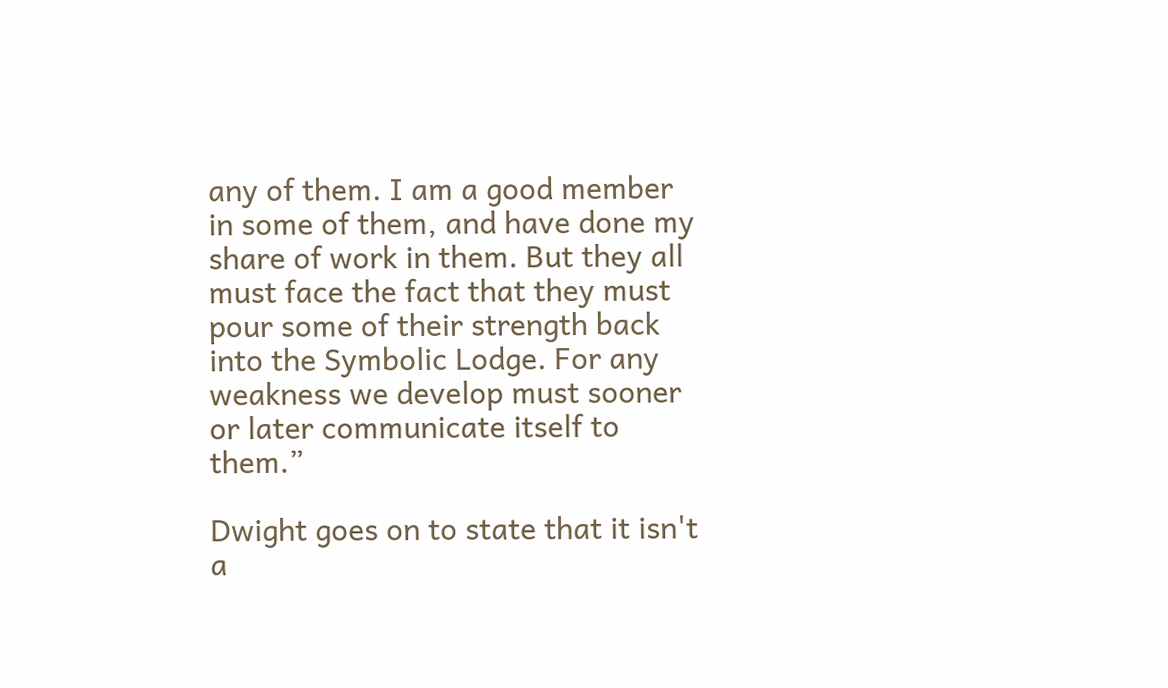any of them. I am a good member in some of them, and have done my share of work in them. But they all must face the fact that they must pour some of their strength back into the Symbolic Lodge. For any weakness we develop must sooner or later communicate itself to them.”

Dwight goes on to state that it isn't a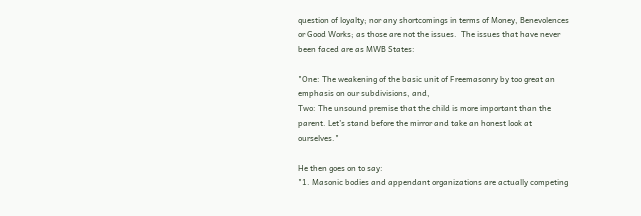question of loyalty; nor any shortcomings in terms of Money, Benevolences or Good Works; as those are not the issues.  The issues that have never been faced are as MWB States:

"One: The weakening of the basic unit of Freemasonry by too great an emphasis on our subdivisions, and,
Two: The unsound premise that the child is more important than the parent. Let’s stand before the mirror and take an honest look at ourselves."

He then goes on to say:
"1. Masonic bodies and appendant organizations are actually competing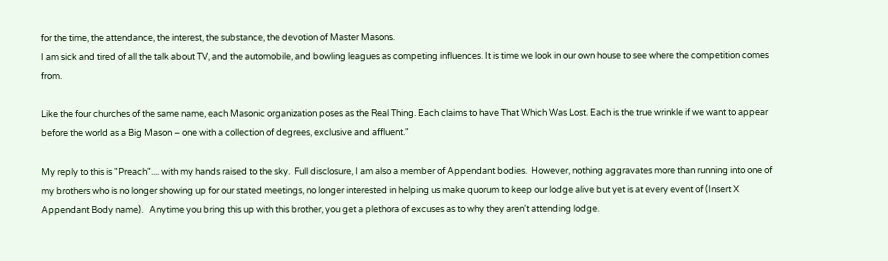for the time, the attendance, the interest, the substance, the devotion of Master Masons.
I am sick and tired of all the talk about TV, and the automobile, and bowling leagues as competing influences. It is time we look in our own house to see where the competition comes from.

Like the four churches of the same name, each Masonic organization poses as the Real Thing. Each claims to have That Which Was Lost. Each is the true wrinkle if we want to appear before the world as a Big Mason – one with a collection of degrees, exclusive and affluent."

My reply to this is "Preach".... with my hands raised to the sky.  Full disclosure, I am also a member of Appendant bodies.  However, nothing aggravates more than running into one of my brothers who is no longer showing up for our stated meetings, no longer interested in helping us make quorum to keep our lodge alive but yet is at every event of (Insert X Appendant Body name).   Anytime you bring this up with this brother, you get a plethora of excuses as to why they aren't attending lodge.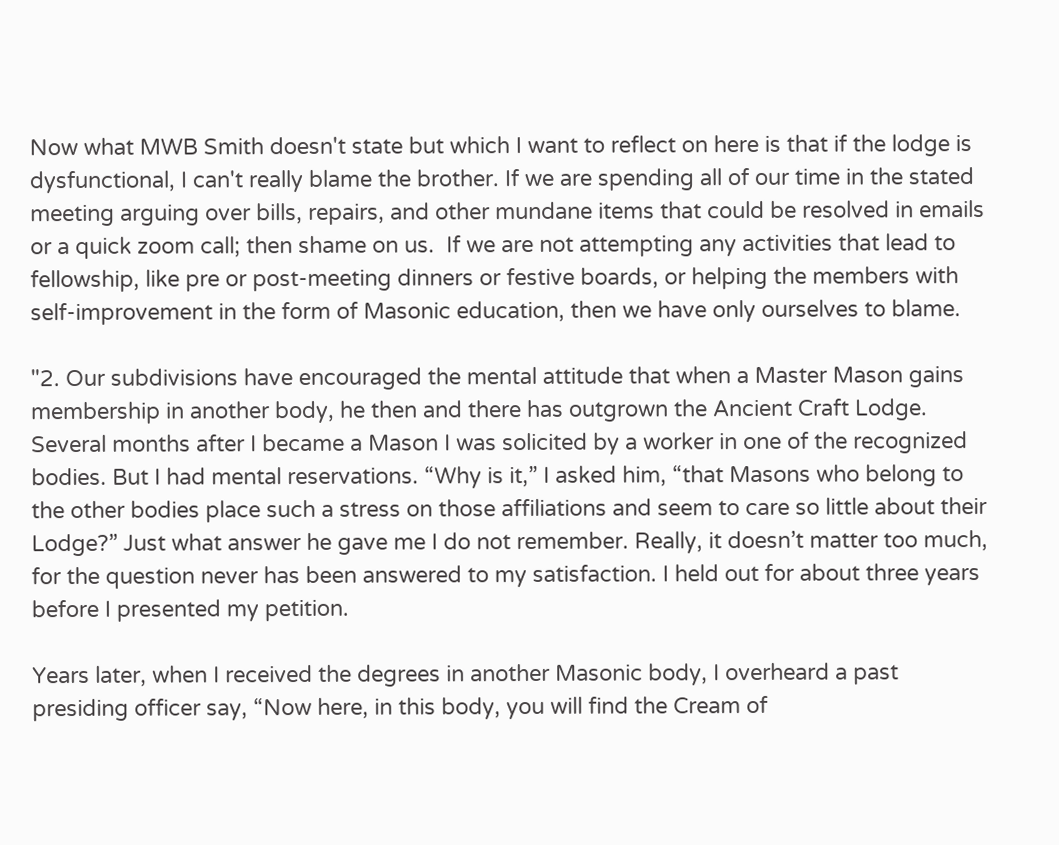Now what MWB Smith doesn't state but which I want to reflect on here is that if the lodge is dysfunctional, I can't really blame the brother. If we are spending all of our time in the stated meeting arguing over bills, repairs, and other mundane items that could be resolved in emails or a quick zoom call; then shame on us.  If we are not attempting any activities that lead to fellowship, like pre or post-meeting dinners or festive boards, or helping the members with self-improvement in the form of Masonic education, then we have only ourselves to blame.

"2. Our subdivisions have encouraged the mental attitude that when a Master Mason gains membership in another body, he then and there has outgrown the Ancient Craft Lodge.
Several months after I became a Mason I was solicited by a worker in one of the recognized bodies. But I had mental reservations. “Why is it,” I asked him, “that Masons who belong to the other bodies place such a stress on those affiliations and seem to care so little about their Lodge?” Just what answer he gave me I do not remember. Really, it doesn’t matter too much, for the question never has been answered to my satisfaction. I held out for about three years before I presented my petition.

Years later, when I received the degrees in another Masonic body, I overheard a past presiding officer say, “Now here, in this body, you will find the Cream of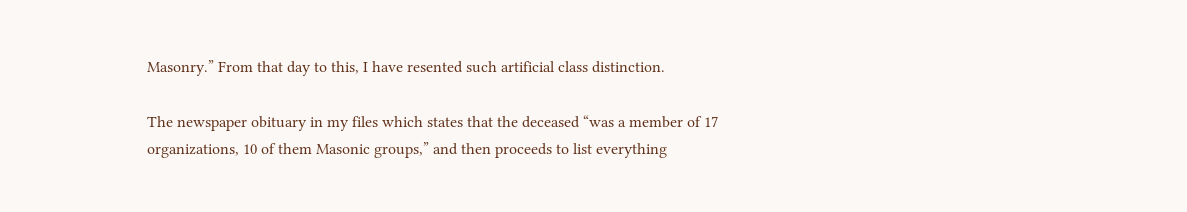Masonry.” From that day to this, I have resented such artificial class distinction.

The newspaper obituary in my files which states that the deceased “was a member of 17 organizations, 10 of them Masonic groups,” and then proceeds to list everything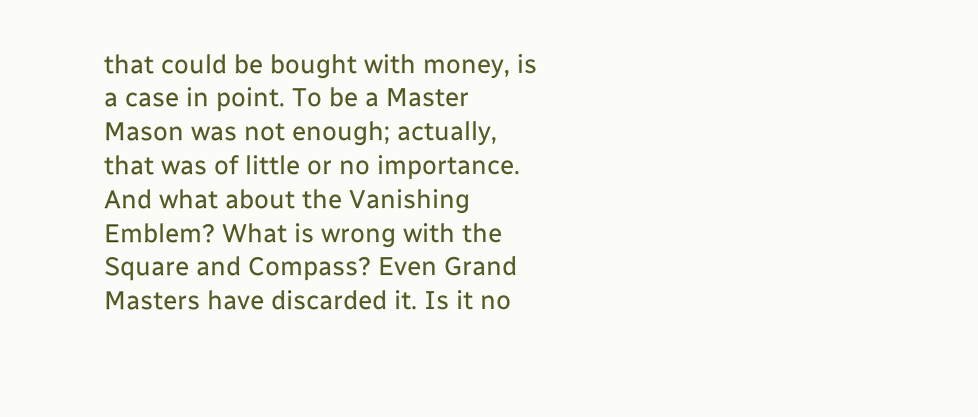that could be bought with money, is a case in point. To be a Master Mason was not enough; actually, that was of little or no importance.
And what about the Vanishing Emblem? What is wrong with the Square and Compass? Even Grand Masters have discarded it. Is it no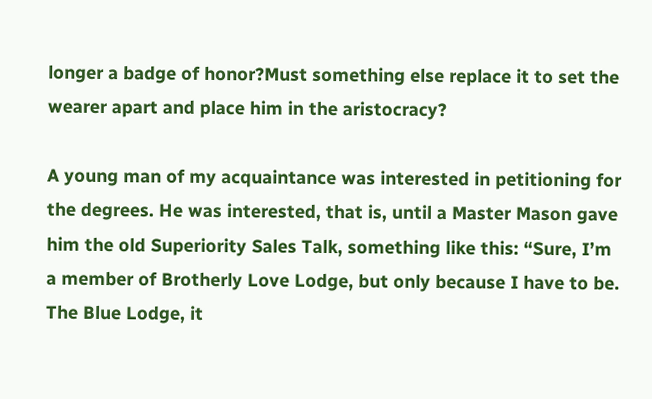longer a badge of honor?Must something else replace it to set the wearer apart and place him in the aristocracy?

A young man of my acquaintance was interested in petitioning for the degrees. He was interested, that is, until a Master Mason gave him the old Superiority Sales Talk, something like this: “Sure, I’m a member of Brotherly Love Lodge, but only because I have to be. The Blue Lodge, it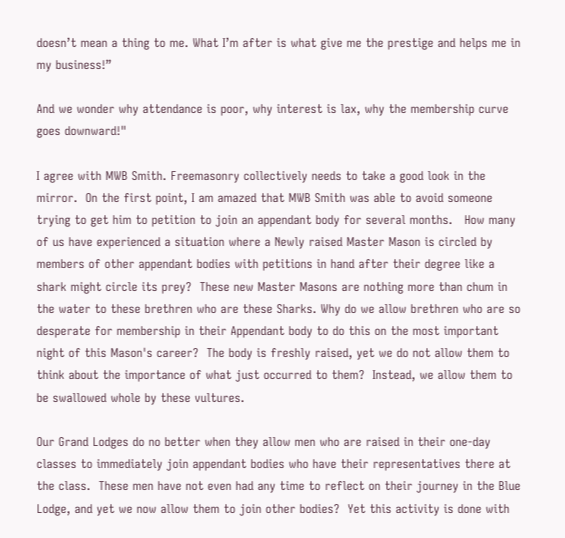doesn’t mean a thing to me. What I’m after is what give me the prestige and helps me in my business!”

And we wonder why attendance is poor, why interest is lax, why the membership curve goes downward!"

I agree with MWB Smith. Freemasonry collectively needs to take a good look in the mirror.  On the first point, I am amazed that MWB Smith was able to avoid someone trying to get him to petition to join an appendant body for several months.   How many of us have experienced a situation where a Newly raised Master Mason is circled by members of other appendant bodies with petitions in hand after their degree like a shark might circle its prey?  These new Master Masons are nothing more than chum in the water to these brethren who are these Sharks. Why do we allow brethren who are so desperate for membership in their Appendant body to do this on the most important night of this Mason's career?  The body is freshly raised, yet we do not allow them to think about the importance of what just occurred to them?  Instead, we allow them to be swallowed whole by these vultures.

Our Grand Lodges do no better when they allow men who are raised in their one-day classes to immediately join appendant bodies who have their representatives there at the class.  These men have not even had any time to reflect on their journey in the Blue Lodge, and yet we now allow them to join other bodies?  Yet this activity is done with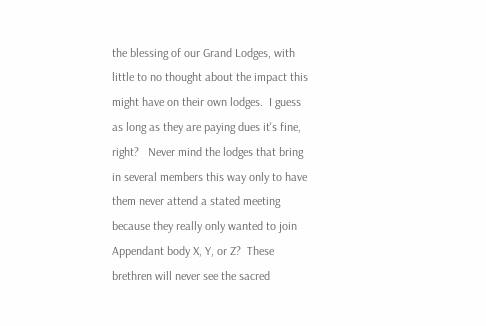the blessing of our Grand Lodges, with little to no thought about the impact this might have on their own lodges.  I guess as long as they are paying dues it's fine, right?   Never mind the lodges that bring in several members this way only to have them never attend a stated meeting because they really only wanted to join Appendant body X, Y, or Z?  These brethren will never see the sacred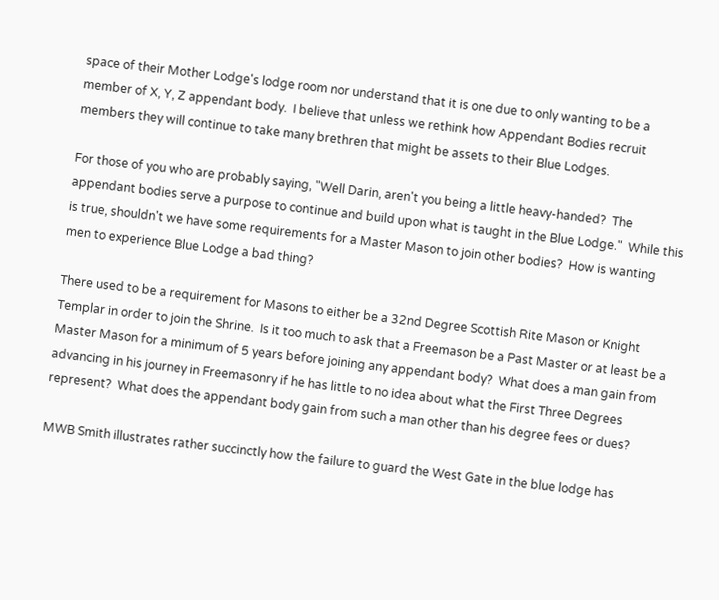space of their Mother Lodge's lodge room nor understand that it is one due to only wanting to be a member of X, Y, Z appendant body.  I believe that unless we rethink how Appendant Bodies recruit members they will continue to take many brethren that might be assets to their Blue Lodges.

For those of you who are probably saying, "Well Darin, aren't you being a little heavy-handed?  The appendant bodies serve a purpose to continue and build upon what is taught in the Blue Lodge."  While this is true, shouldn't we have some requirements for a Master Mason to join other bodies?  How is wanting men to experience Blue Lodge a bad thing?

There used to be a requirement for Masons to either be a 32nd Degree Scottish Rite Mason or Knight Templar in order to join the Shrine.  Is it too much to ask that a Freemason be a Past Master or at least be a Master Mason for a minimum of 5 years before joining any appendant body?  What does a man gain from advancing in his journey in Freemasonry if he has little to no idea about what the First Three Degrees represent?  What does the appendant body gain from such a man other than his degree fees or dues?

MWB Smith illustrates rather succinctly how the failure to guard the West Gate in the blue lodge has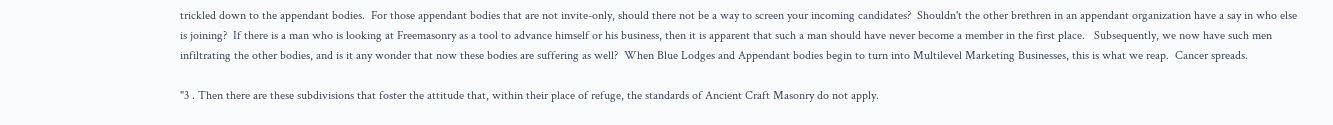trickled down to the appendant bodies.  For those appendant bodies that are not invite-only, should there not be a way to screen your incoming candidates?  Shouldn't the other brethren in an appendant organization have a say in who else is joining?  If there is a man who is looking at Freemasonry as a tool to advance himself or his business, then it is apparent that such a man should have never become a member in the first place.   Subsequently, we now have such men infiltrating the other bodies, and is it any wonder that now these bodies are suffering as well?  When Blue Lodges and Appendant bodies begin to turn into Multilevel Marketing Businesses, this is what we reap.  Cancer spreads.

"3 . Then there are these subdivisions that foster the attitude that, within their place of refuge, the standards of Ancient Craft Masonry do not apply.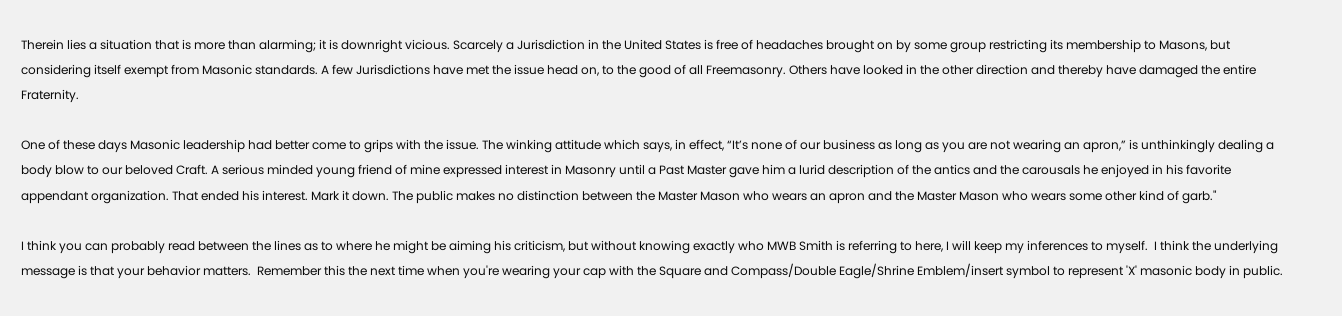Therein lies a situation that is more than alarming; it is downright vicious. Scarcely a Jurisdiction in the United States is free of headaches brought on by some group restricting its membership to Masons, but considering itself exempt from Masonic standards. A few Jurisdictions have met the issue head on, to the good of all Freemasonry. Others have looked in the other direction and thereby have damaged the entire Fraternity.

One of these days Masonic leadership had better come to grips with the issue. The winking attitude which says, in effect, “It’s none of our business as long as you are not wearing an apron,” is unthinkingly dealing a body blow to our beloved Craft. A serious minded young friend of mine expressed interest in Masonry until a Past Master gave him a lurid description of the antics and the carousals he enjoyed in his favorite appendant organization. That ended his interest. Mark it down. The public makes no distinction between the Master Mason who wears an apron and the Master Mason who wears some other kind of garb."

I think you can probably read between the lines as to where he might be aiming his criticism, but without knowing exactly who MWB Smith is referring to here, I will keep my inferences to myself.  I think the underlying message is that your behavior matters.  Remember this the next time when you're wearing your cap with the Square and Compass/Double Eagle/Shrine Emblem/insert symbol to represent 'X' masonic body in public.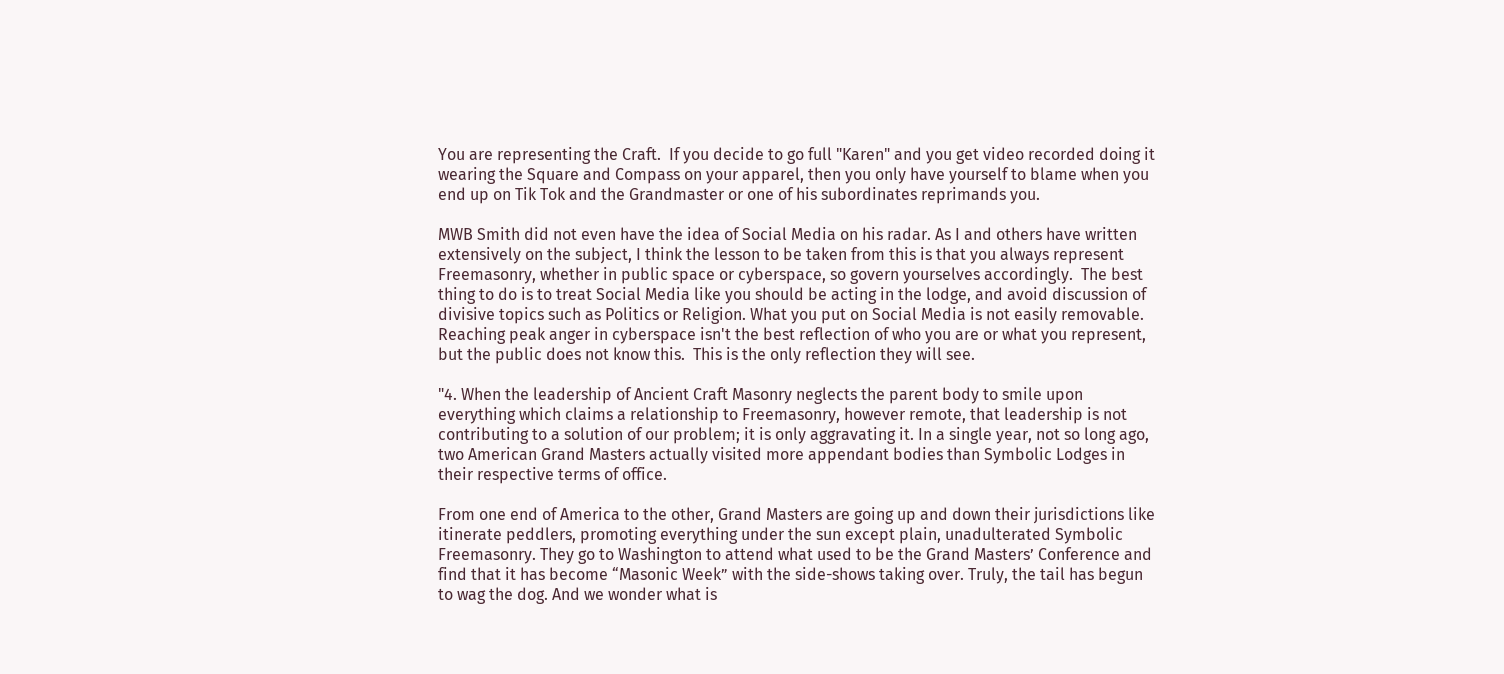You are representing the Craft.  If you decide to go full "Karen" and you get video recorded doing it wearing the Square and Compass on your apparel, then you only have yourself to blame when you end up on Tik Tok and the Grandmaster or one of his subordinates reprimands you.

MWB Smith did not even have the idea of Social Media on his radar. As I and others have written extensively on the subject, I think the lesson to be taken from this is that you always represent Freemasonry, whether in public space or cyberspace, so govern yourselves accordingly.  The best thing to do is to treat Social Media like you should be acting in the lodge, and avoid discussion of divisive topics such as Politics or Religion. What you put on Social Media is not easily removable.  Reaching peak anger in cyberspace isn't the best reflection of who you are or what you represent, but the public does not know this.  This is the only reflection they will see.

"4. When the leadership of Ancient Craft Masonry neglects the parent body to smile upon everything which claims a relationship to Freemasonry, however remote, that leadership is not contributing to a solution of our problem; it is only aggravating it. In a single year, not so long ago, two American Grand Masters actually visited more appendant bodies than Symbolic Lodges in their respective terms of office.

From one end of America to the other, Grand Masters are going up and down their jurisdictions like itinerate peddlers, promoting everything under the sun except plain, unadulterated Symbolic Freemasonry. They go to Washington to attend what used to be the Grand Masters’ Conference and find that it has become “Masonic Week” with the side-shows taking over. Truly, the tail has begun to wag the dog. And we wonder what is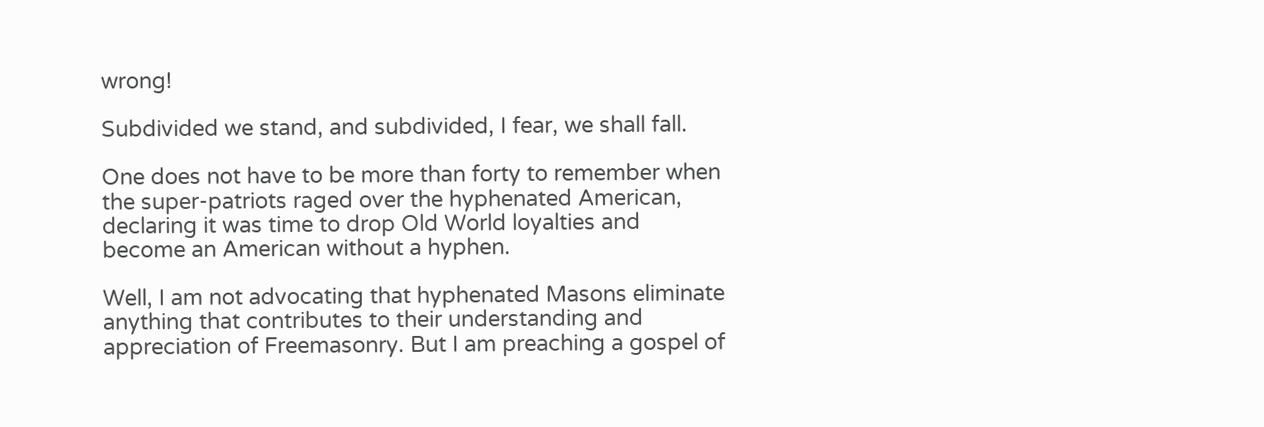wrong!

Subdivided we stand, and subdivided, I fear, we shall fall.

One does not have to be more than forty to remember when the super-patriots raged over the hyphenated American, declaring it was time to drop Old World loyalties and become an American without a hyphen.

Well, I am not advocating that hyphenated Masons eliminate anything that contributes to their understanding and appreciation of Freemasonry. But I am preaching a gospel of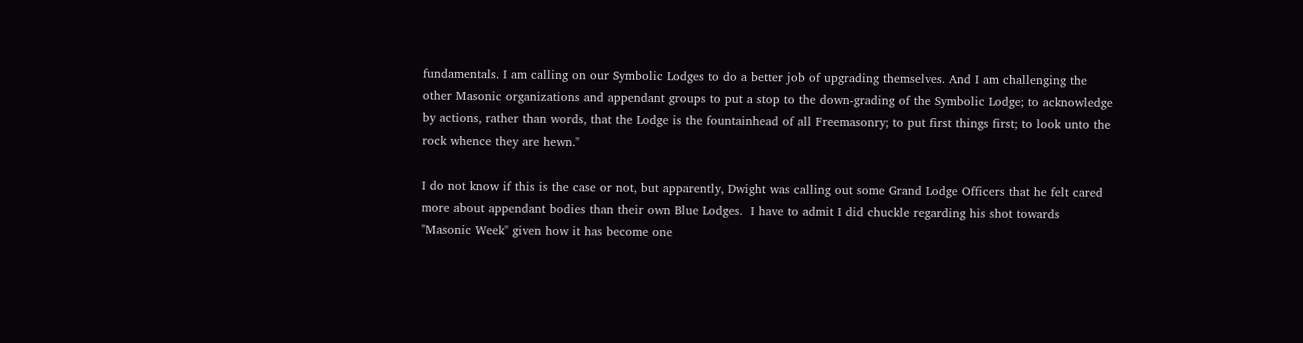fundamentals. I am calling on our Symbolic Lodges to do a better job of upgrading themselves. And I am challenging the other Masonic organizations and appendant groups to put a stop to the down-grading of the Symbolic Lodge; to acknowledge by actions, rather than words, that the Lodge is the fountainhead of all Freemasonry; to put first things first; to look unto the rock whence they are hewn."

I do not know if this is the case or not, but apparently, Dwight was calling out some Grand Lodge Officers that he felt cared more about appendant bodies than their own Blue Lodges.  I have to admit I did chuckle regarding his shot towards "Masonic Week" given how it has become one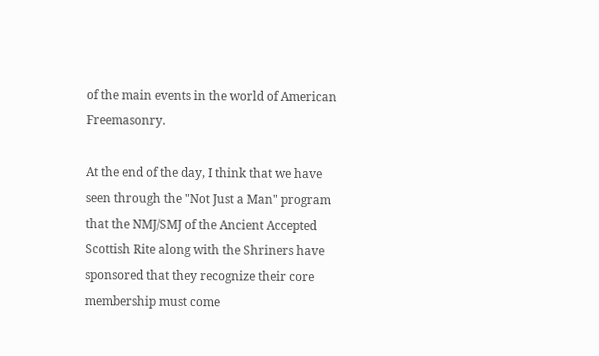of the main events in the world of American Freemasonry.

At the end of the day, I think that we have seen through the "Not Just a Man" program that the NMJ/SMJ of the Ancient Accepted Scottish Rite along with the Shriners have sponsored that they recognize their core membership must come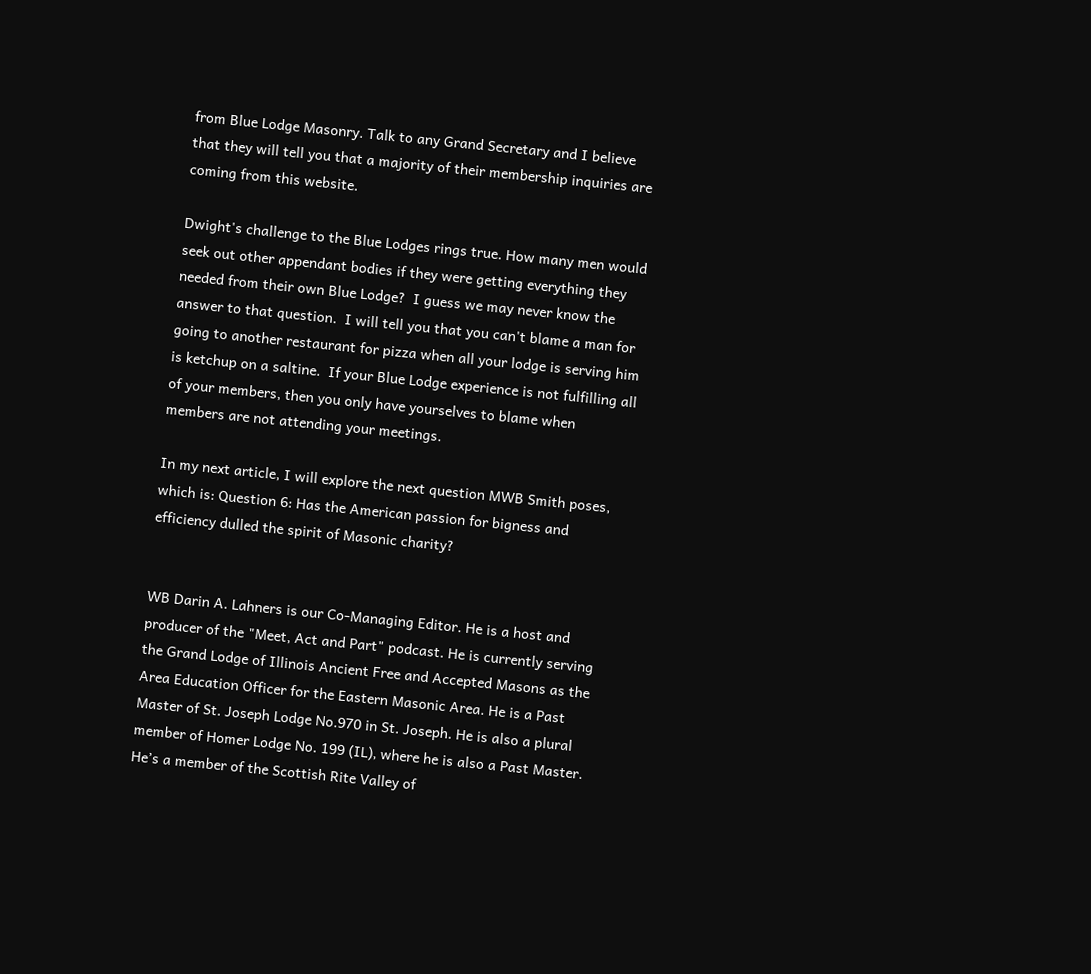from Blue Lodge Masonry. Talk to any Grand Secretary and I believe that they will tell you that a majority of their membership inquiries are coming from this website.

Dwight's challenge to the Blue Lodges rings true. How many men would seek out other appendant bodies if they were getting everything they needed from their own Blue Lodge?  I guess we may never know the answer to that question.  I will tell you that you can't blame a man for going to another restaurant for pizza when all your lodge is serving him is ketchup on a saltine.  If your Blue Lodge experience is not fulfilling all of your members, then you only have yourselves to blame when members are not attending your meetings.

In my next article, I will explore the next question MWB Smith poses, which is: Question 6: Has the American passion for bigness and efficiency dulled the spirit of Masonic charity?


WB Darin A. Lahners is our Co-Managing Editor. He is a host and producer of the "Meet, Act and Part" podcast. He is currently serving the Grand Lodge of Illinois Ancient Free and Accepted Masons as the Area Education Officer for the Eastern Masonic Area. He is a Past Master of St. Joseph Lodge No.970 in St. Joseph. He is also a plural member of Homer Lodge No. 199 (IL), where he is also a Past Master. He’s a member of the Scottish Rite Valley of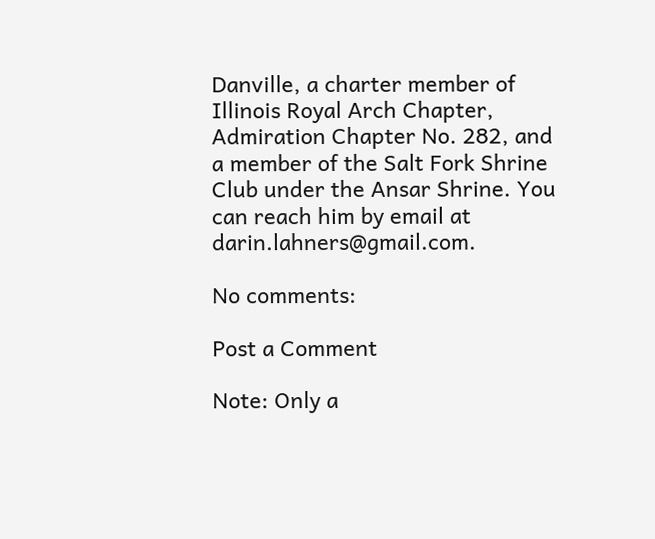Danville, a charter member of Illinois Royal Arch Chapter, Admiration Chapter No. 282, and a member of the Salt Fork Shrine Club under the Ansar Shrine. You can reach him by email at darin.lahners@gmail.com.

No comments:

Post a Comment

Note: Only a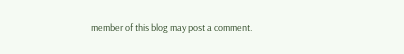member of this blog may post a comment.